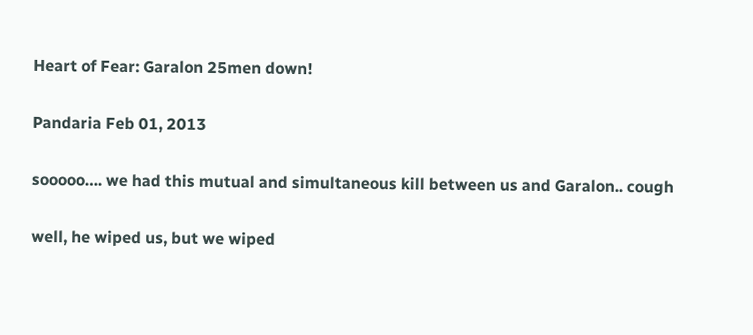Heart of Fear: Garalon 25men down!

Pandaria Feb 01, 2013

sooooo…. we had this mutual and simultaneous kill between us and Garalon.. cough

well, he wiped us, but we wiped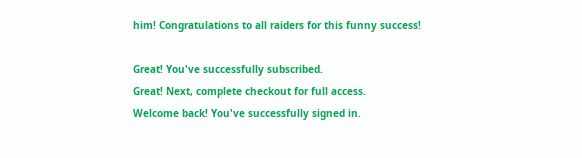him! Congratulations to all raiders for this funny success!

Great! You've successfully subscribed.
Great! Next, complete checkout for full access.
Welcome back! You've successfully signed in.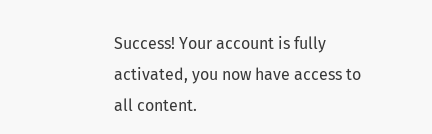Success! Your account is fully activated, you now have access to all content.